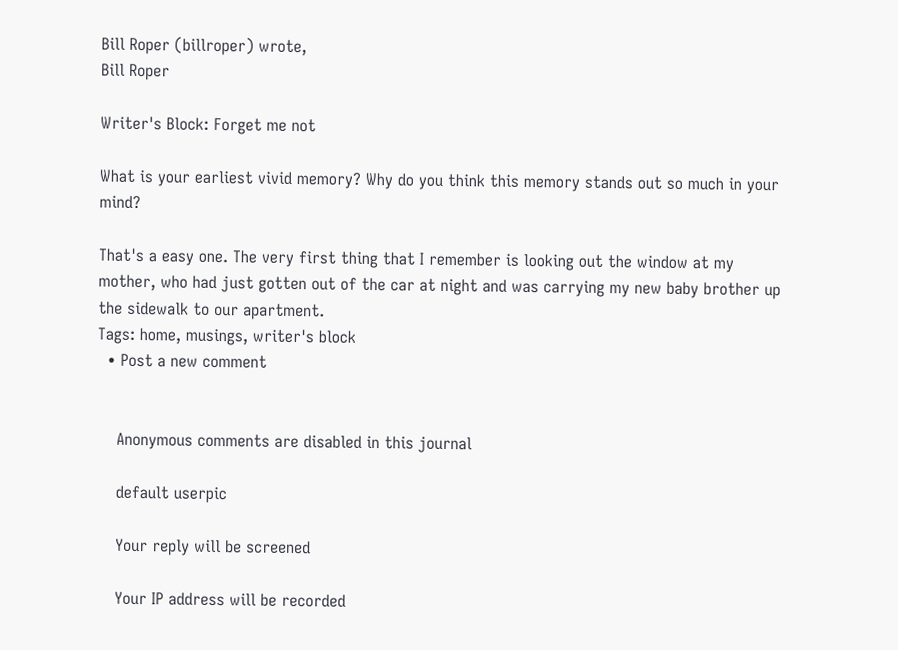Bill Roper (billroper) wrote,
Bill Roper

Writer's Block: Forget me not

What is your earliest vivid memory? Why do you think this memory stands out so much in your mind?

That's a easy one. The very first thing that I remember is looking out the window at my mother, who had just gotten out of the car at night and was carrying my new baby brother up the sidewalk to our apartment.
Tags: home, musings, writer's block
  • Post a new comment


    Anonymous comments are disabled in this journal

    default userpic

    Your reply will be screened

    Your IP address will be recorded